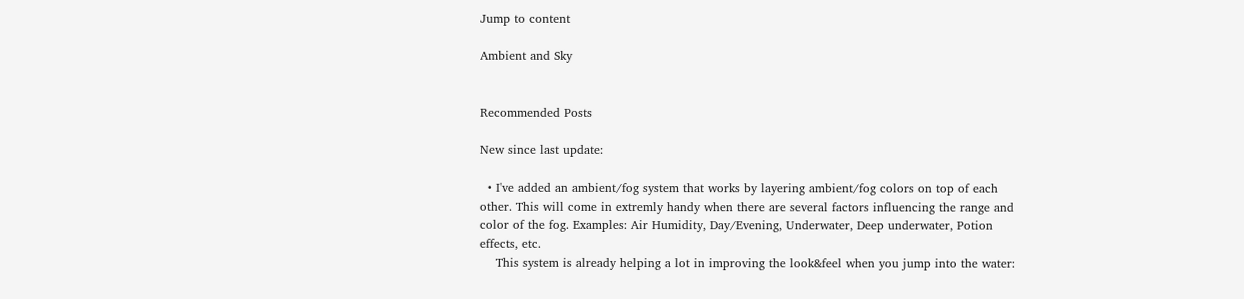Jump to content

Ambient and Sky


Recommended Posts

New since last update:

  • I've added an ambient/fog system that works by layering ambient/fog colors on top of each other. This will come in extremly handy when there are several factors influencing the range and color of the fog. Examples: Air Humidity, Day/Evening, Underwater, Deep underwater, Potion effects, etc.
    This system is already helping a lot in improving the look&feel when you jump into the water: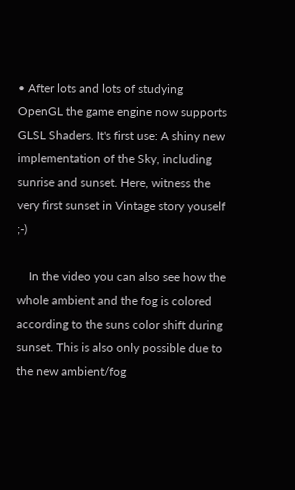• After lots and lots of studying OpenGL the game engine now supports GLSL Shaders. It's first use: A shiny new implementation of the Sky, including sunrise and sunset. Here, witness the very first sunset in Vintage story youself ;-)

    In the video you can also see how the whole ambient and the fog is colored according to the suns color shift during sunset. This is also only possible due to the new ambient/fog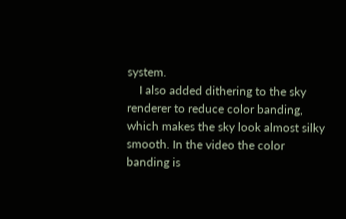system.
    I also added dithering to the sky renderer to reduce color banding, which makes the sky look almost silky smooth. In the video the color banding is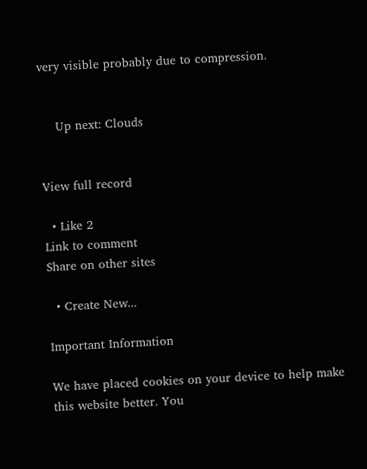very visible probably due to compression.


    Up next: Clouds


View full record

  • Like 2
Link to comment
Share on other sites

  • Create New...

Important Information

We have placed cookies on your device to help make this website better. You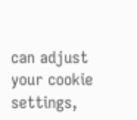can adjust your cookie settings,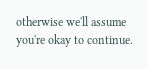otherwise we'll assume you're okay to continue.